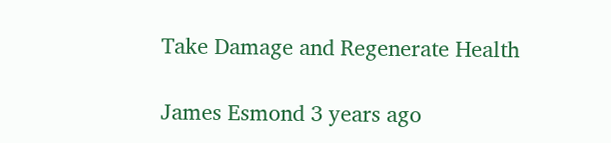Take Damage and Regenerate Health

James Esmond 3 years ago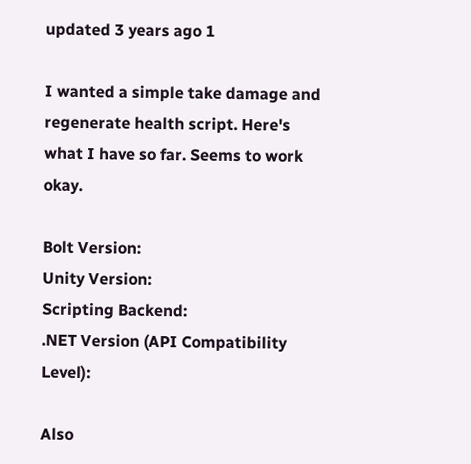updated 3 years ago 1

I wanted a simple take damage and regenerate health script. Here's what I have so far. Seems to work okay.

Bolt Version:
Unity Version:
Scripting Backend:
.NET Version (API Compatibility Level):

Also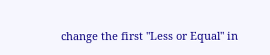change the first "Less or Equal" in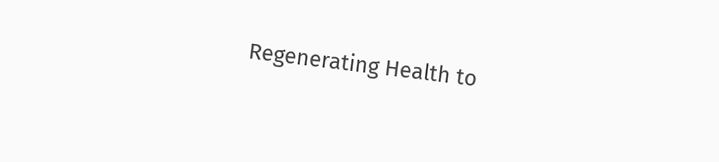Regenerating Health to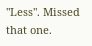"Less". Missed that one.